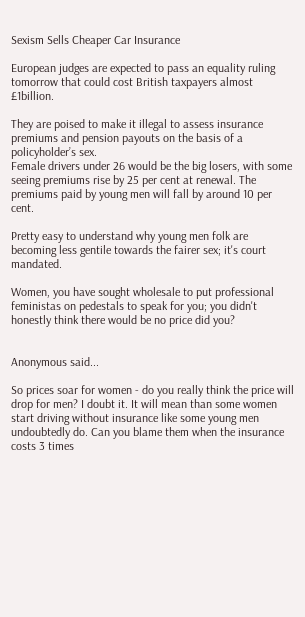Sexism Sells Cheaper Car Insurance

European judges are expected to pass an equality ruling tomorrow that could cost British taxpayers almost £1billion.

They are poised to make it illegal to assess insurance premiums and pension payouts on the basis of a policyholder’s sex.
Female drivers under 26 would be the big losers, with some seeing premiums rise by 25 per cent at renewal. The premiums paid by young men will fall by around 10 per cent.

Pretty easy to understand why young men folk are becoming less gentile towards the fairer sex; it's court mandated.

Women, you have sought wholesale to put professional feministas on pedestals to speak for you; you didn't honestly think there would be no price did you?


Anonymous said...

So prices soar for women - do you really think the price will drop for men? I doubt it. It will mean than some women start driving without insurance like some young men undoubtedly do. Can you blame them when the insurance costs 3 times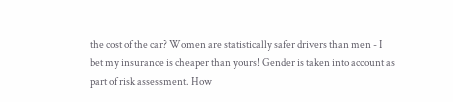the cost of the car? Women are statistically safer drivers than men - I bet my insurance is cheaper than yours! Gender is taken into account as part of risk assessment. How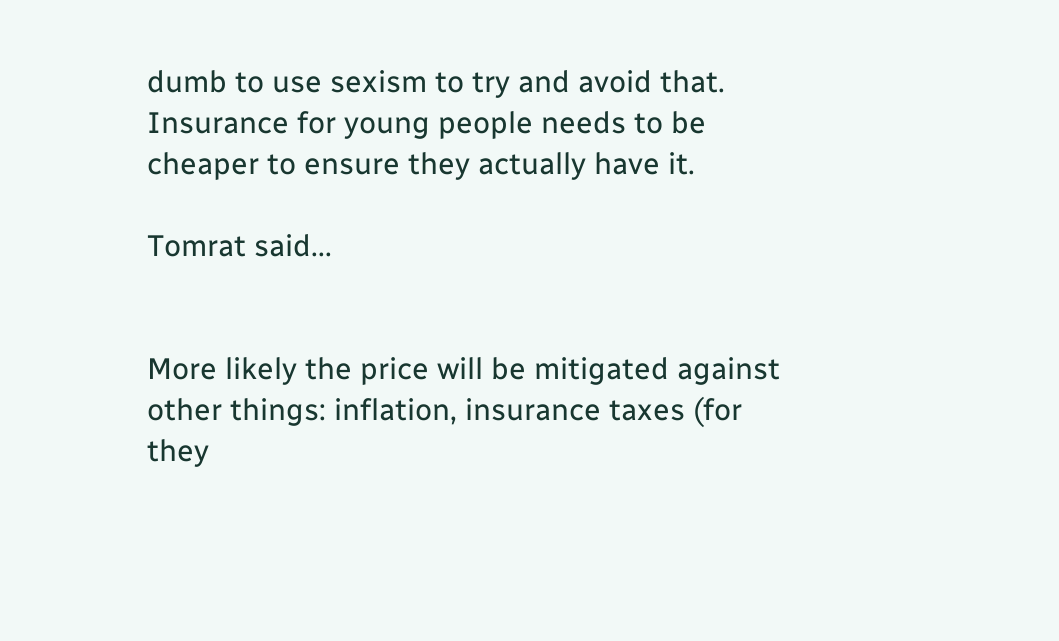dumb to use sexism to try and avoid that. Insurance for young people needs to be cheaper to ensure they actually have it.

Tomrat said...


More likely the price will be mitigated against other things: inflation, insurance taxes (for they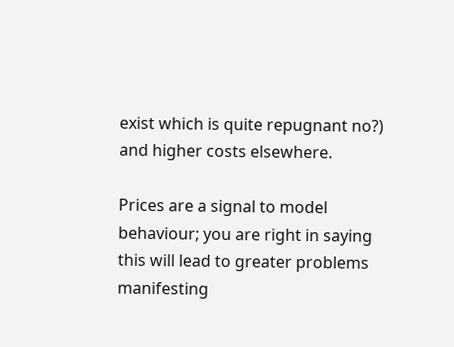exist which is quite repugnant no?) and higher costs elsewhere.

Prices are a signal to model behaviour; you are right in saying this will lead to greater problems manifesting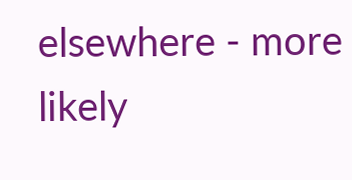elsewhere - more likely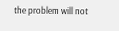the problem will not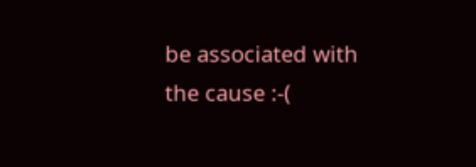be associated with the cause :-(